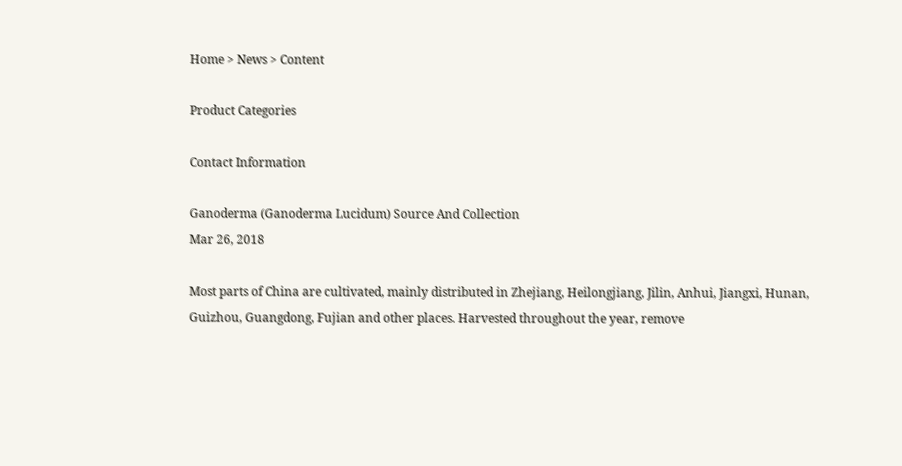Home > News > Content

Product Categories

Contact Information

Ganoderma (Ganoderma Lucidum) Source And Collection
Mar 26, 2018

Most parts of China are cultivated, mainly distributed in Zhejiang, Heilongjiang, Jilin, Anhui, Jiangxi, Hunan, Guizhou, Guangdong, Fujian and other places. Harvested throughout the year, remove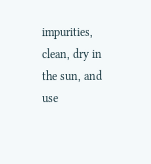impurities, clean, dry in the sun, and use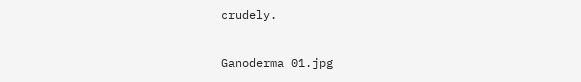crudely.

Ganoderma 01.jpg